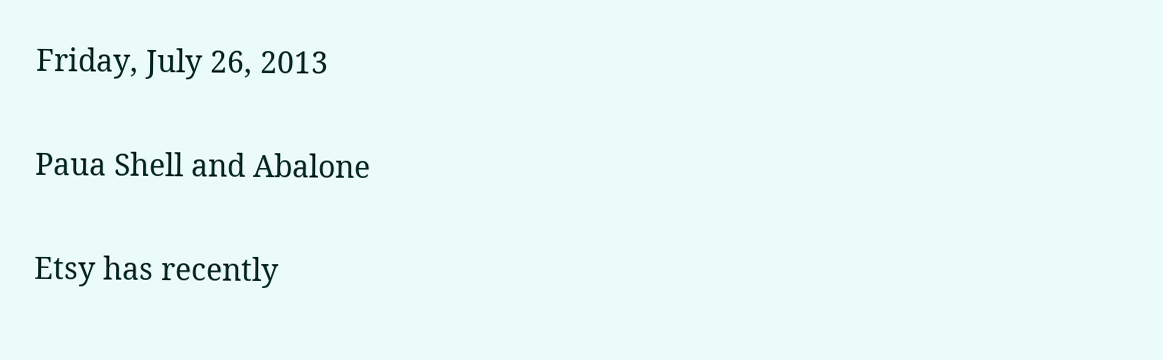Friday, July 26, 2013

Paua Shell and Abalone

Etsy has recently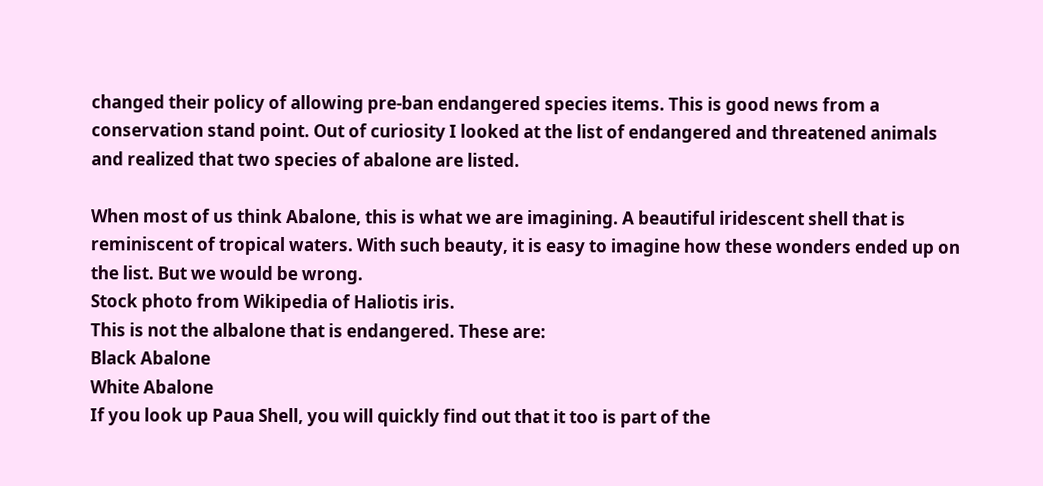changed their policy of allowing pre-ban endangered species items. This is good news from a conservation stand point. Out of curiosity I looked at the list of endangered and threatened animals and realized that two species of abalone are listed.

When most of us think Abalone, this is what we are imagining. A beautiful iridescent shell that is reminiscent of tropical waters. With such beauty, it is easy to imagine how these wonders ended up on the list. But we would be wrong.
Stock photo from Wikipedia of Haliotis iris.
This is not the albalone that is endangered. These are:
Black Abalone
White Abalone
If you look up Paua Shell, you will quickly find out that it too is part of the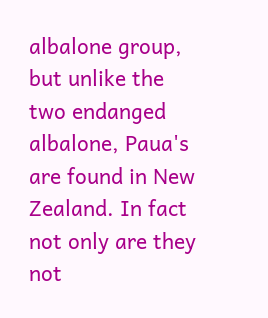albalone group, but unlike the two endanged albalone, Paua's are found in New Zealand. In fact not only are they not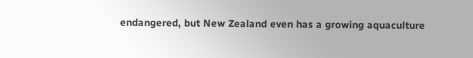endangered, but New Zealand even has a growing aquaculture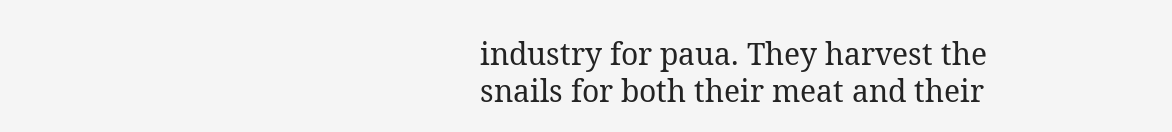industry for paua. They harvest the snails for both their meat and their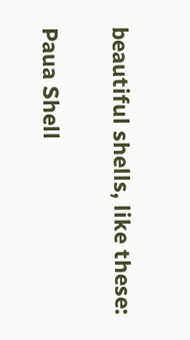beautiful shells, like these:

Paua Shell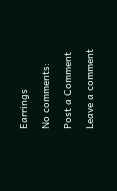Earrings

No comments:

Post a Comment

Leave a comment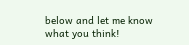below and let me know what you think!